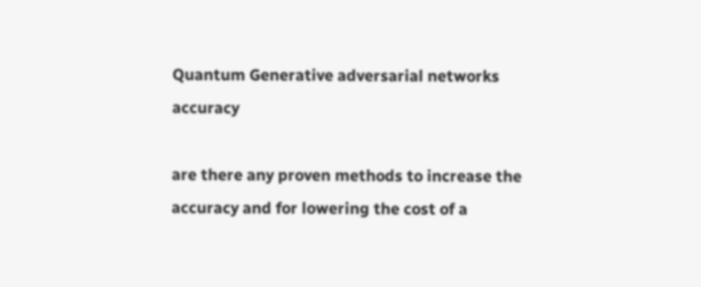Quantum Generative adversarial networks accuracy

are there any proven methods to increase the accuracy and for lowering the cost of a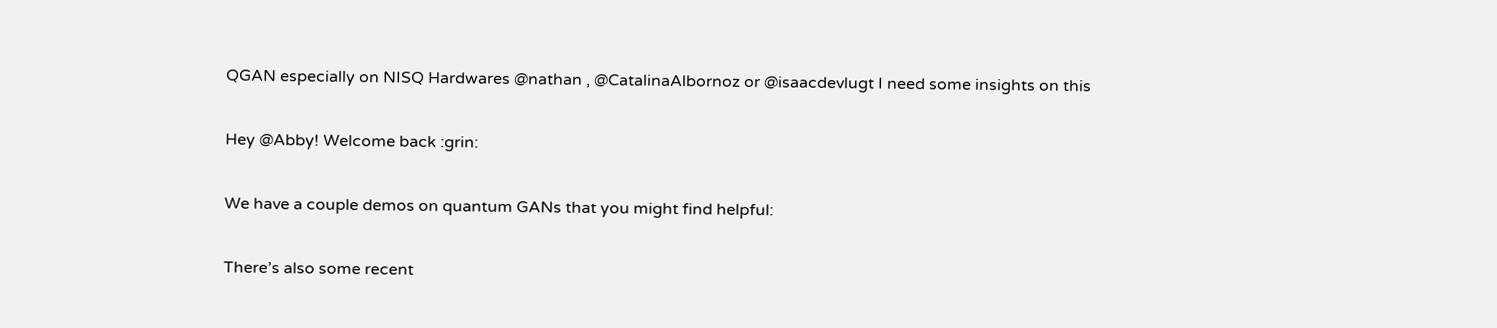QGAN especially on NISQ Hardwares @nathan , @CatalinaAlbornoz or @isaacdevlugt I need some insights on this

Hey @Abby! Welcome back :grin:

We have a couple demos on quantum GANs that you might find helpful:

There’s also some recent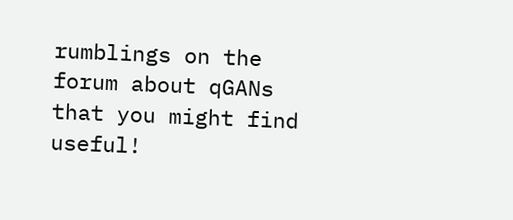rumblings on the forum about qGANs that you might find useful!